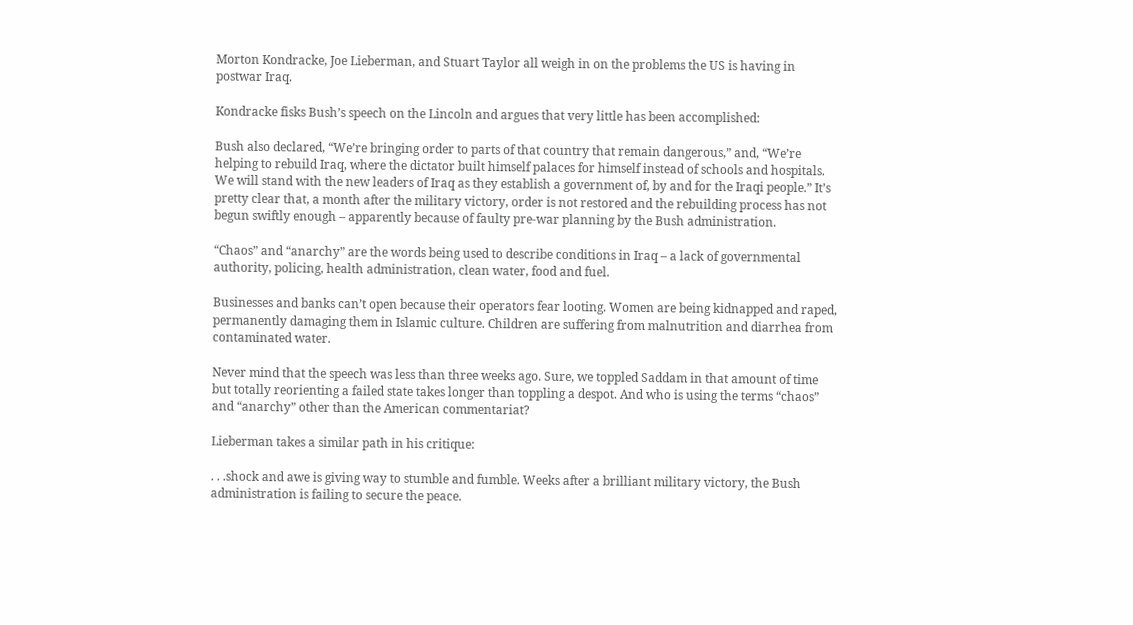Morton Kondracke, Joe Lieberman, and Stuart Taylor all weigh in on the problems the US is having in postwar Iraq.

Kondracke fisks Bush’s speech on the Lincoln and argues that very little has been accomplished:

Bush also declared, “We’re bringing order to parts of that country that remain dangerous,” and, “We’re helping to rebuild Iraq, where the dictator built himself palaces for himself instead of schools and hospitals. We will stand with the new leaders of Iraq as they establish a government of, by and for the Iraqi people.” It’s pretty clear that, a month after the military victory, order is not restored and the rebuilding process has not begun swiftly enough – apparently because of faulty pre-war planning by the Bush administration.

“Chaos” and “anarchy” are the words being used to describe conditions in Iraq – a lack of governmental authority, policing, health administration, clean water, food and fuel.

Businesses and banks can’t open because their operators fear looting. Women are being kidnapped and raped, permanently damaging them in Islamic culture. Children are suffering from malnutrition and diarrhea from contaminated water.

Never mind that the speech was less than three weeks ago. Sure, we toppled Saddam in that amount of time but totally reorienting a failed state takes longer than toppling a despot. And who is using the terms “chaos” and “anarchy” other than the American commentariat?

Lieberman takes a similar path in his critique:

. . .shock and awe is giving way to stumble and fumble. Weeks after a brilliant military victory, the Bush administration is failing to secure the peace.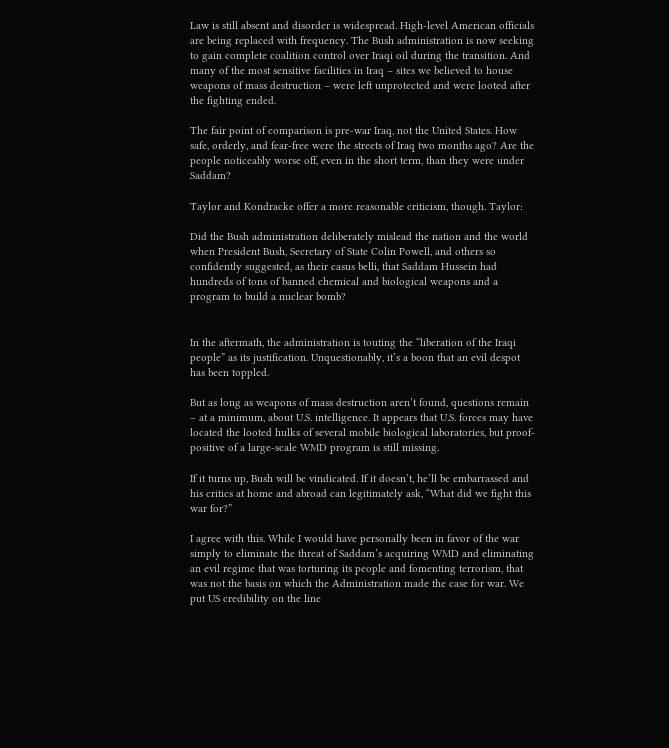Law is still absent and disorder is widespread. High-level American officials are being replaced with frequency. The Bush administration is now seeking to gain complete coalition control over Iraqi oil during the transition. And many of the most sensitive facilities in Iraq – sites we believed to house weapons of mass destruction – were left unprotected and were looted after the fighting ended.

The fair point of comparison is pre-war Iraq, not the United States. How safe, orderly, and fear-free were the streets of Iraq two months ago? Are the people noticeably worse off, even in the short term, than they were under Saddam?

Taylor and Kondracke offer a more reasonable criticism, though. Taylor:

Did the Bush administration deliberately mislead the nation and the world when President Bush, Secretary of State Colin Powell, and others so confidently suggested, as their casus belli, that Saddam Hussein had hundreds of tons of banned chemical and biological weapons and a program to build a nuclear bomb?


In the aftermath, the administration is touting the “liberation of the Iraqi people” as its justification. Unquestionably, it’s a boon that an evil despot has been toppled.

But as long as weapons of mass destruction aren’t found, questions remain – at a minimum, about U.S. intelligence. It appears that U.S. forces may have located the looted hulks of several mobile biological laboratories, but proof-positive of a large-scale WMD program is still missing.

If it turns up, Bush will be vindicated. If it doesn’t, he’ll be embarrassed and his critics at home and abroad can legitimately ask, “What did we fight this war for?”

I agree with this. While I would have personally been in favor of the war simply to eliminate the threat of Saddam’s acquiring WMD and eliminating an evil regime that was torturing its people and fomenting terrorism, that was not the basis on which the Administration made the case for war. We put US credibility on the line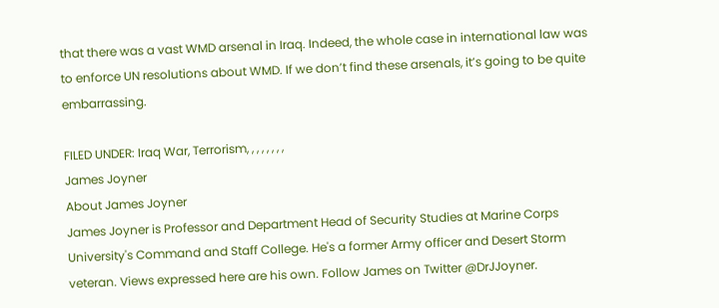that there was a vast WMD arsenal in Iraq. Indeed, the whole case in international law was to enforce UN resolutions about WMD. If we don’t find these arsenals, it’s going to be quite embarrassing.

FILED UNDER: Iraq War, Terrorism, , , , , , , ,
James Joyner
About James Joyner
James Joyner is Professor and Department Head of Security Studies at Marine Corps University's Command and Staff College. He's a former Army officer and Desert Storm veteran. Views expressed here are his own. Follow James on Twitter @DrJJoyner.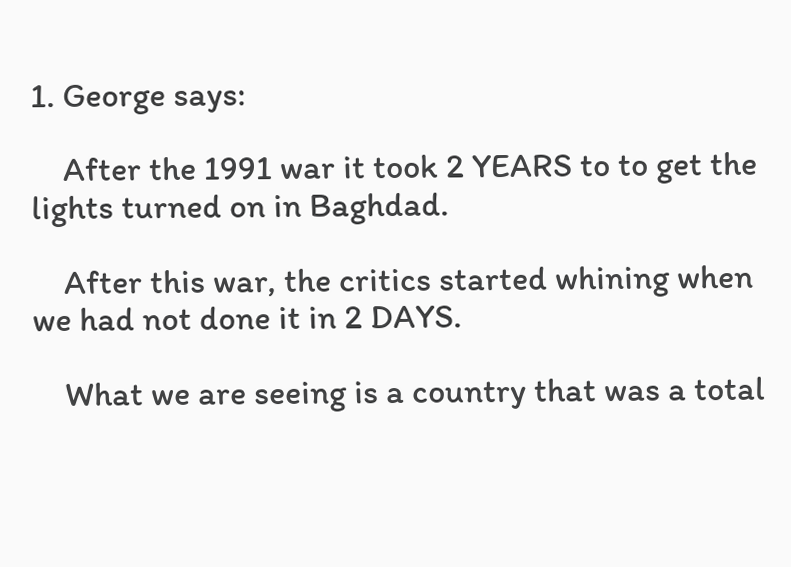1. George says:

    After the 1991 war it took 2 YEARS to to get the lights turned on in Baghdad.

    After this war, the critics started whining when we had not done it in 2 DAYS.

    What we are seeing is a country that was a total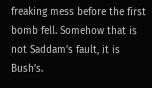freaking mess before the first bomb fell. Somehow that is not Saddam’s fault, it is Bush’s.